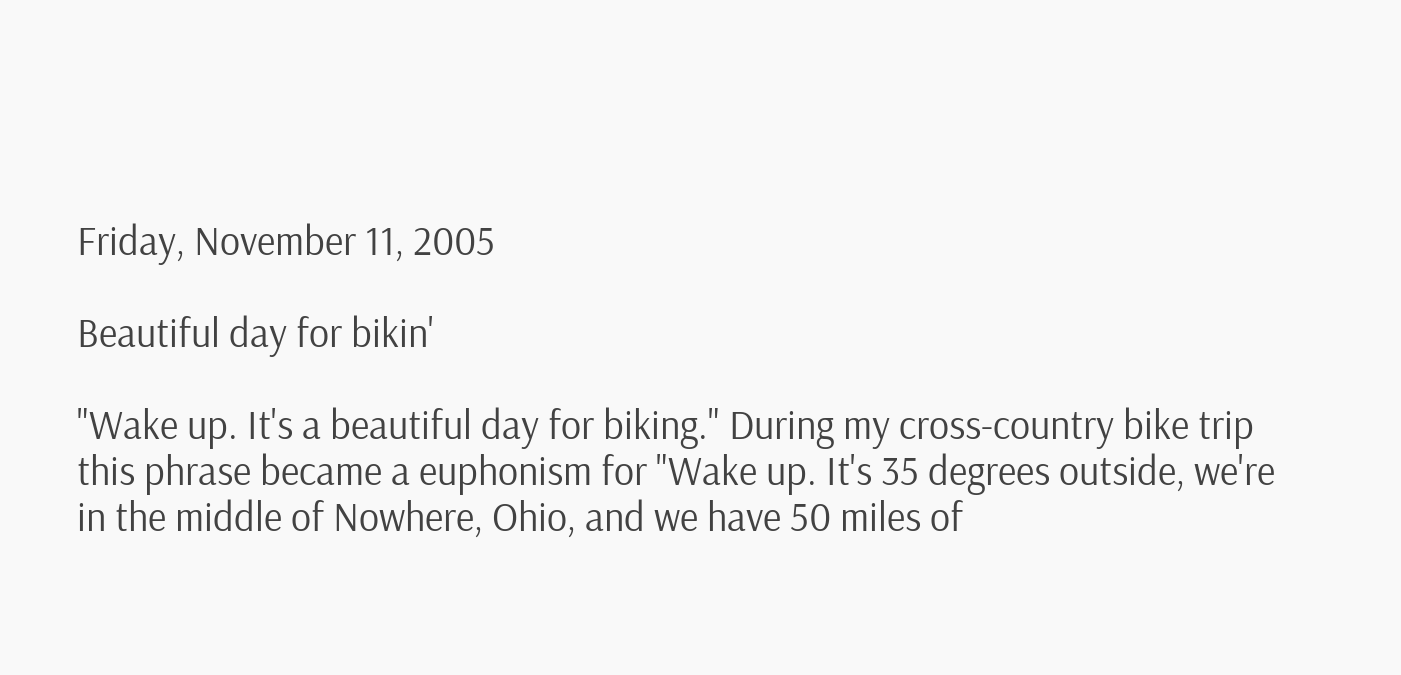Friday, November 11, 2005

Beautiful day for bikin'

"Wake up. It's a beautiful day for biking." During my cross-country bike trip this phrase became a euphonism for "Wake up. It's 35 degrees outside, we're in the middle of Nowhere, Ohio, and we have 50 miles of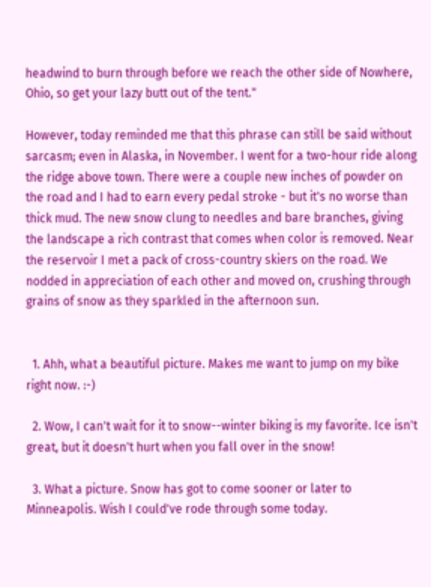headwind to burn through before we reach the other side of Nowhere, Ohio, so get your lazy butt out of the tent."

However, today reminded me that this phrase can still be said without sarcasm; even in Alaska, in November. I went for a two-hour ride along the ridge above town. There were a couple new inches of powder on the road and I had to earn every pedal stroke - but it's no worse than thick mud. The new snow clung to needles and bare branches, giving the landscape a rich contrast that comes when color is removed. Near the reservoir I met a pack of cross-country skiers on the road. We nodded in appreciation of each other and moved on, crushing through grains of snow as they sparkled in the afternoon sun.


  1. Ahh, what a beautiful picture. Makes me want to jump on my bike right now. :-)

  2. Wow, I can't wait for it to snow--winter biking is my favorite. Ice isn't great, but it doesn't hurt when you fall over in the snow!

  3. What a picture. Snow has got to come sooner or later to Minneapolis. Wish I could've rode through some today.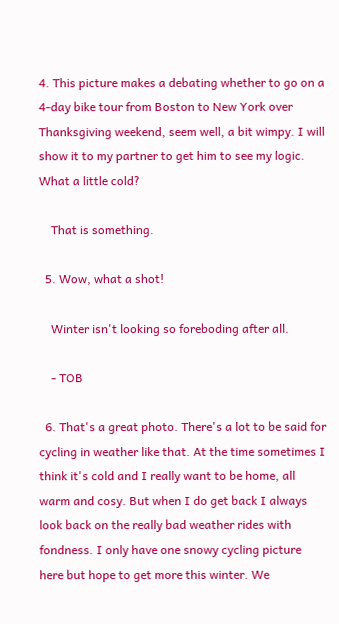4. This picture makes a debating whether to go on a 4-day bike tour from Boston to New York over Thanksgiving weekend, seem well, a bit wimpy. I will show it to my partner to get him to see my logic. What a little cold?

    That is something.

  5. Wow, what a shot!

    Winter isn't looking so foreboding after all.

    - TOB

  6. That's a great photo. There's a lot to be said for cycling in weather like that. At the time sometimes I think it's cold and I really want to be home, all warm and cosy. But when I do get back I always look back on the really bad weather rides with fondness. I only have one snowy cycling picture here but hope to get more this winter. We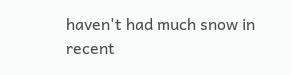haven't had much snow in recent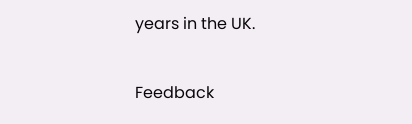years in the UK.


Feedback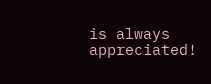is always appreciated!